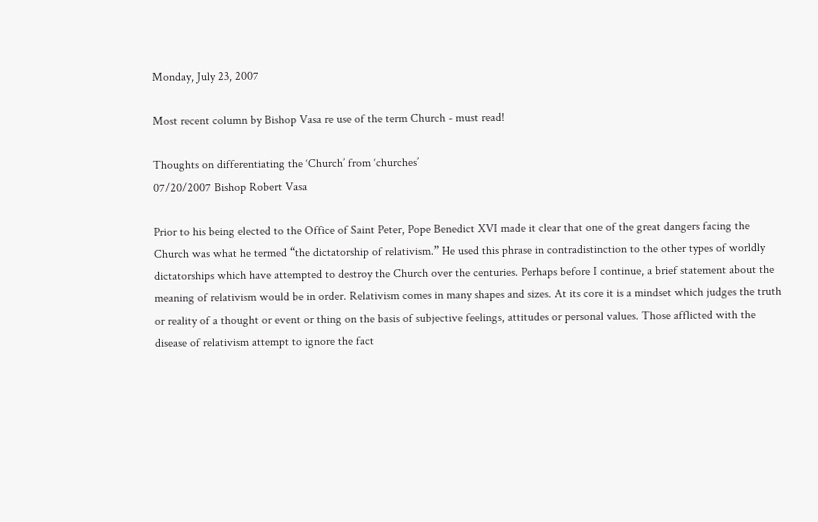Monday, July 23, 2007

Most recent column by Bishop Vasa re use of the term Church - must read!

Thoughts on differentiating the ‘Church’ from ‘churches’
07/20/2007 Bishop Robert Vasa

Prior to his being elected to the Office of Saint Peter, Pope Benedict XVI made it clear that one of the great dangers facing the Church was what he termed “the dictatorship of relativism.” He used this phrase in contradistinction to the other types of worldly dictatorships which have attempted to destroy the Church over the centuries. Perhaps before I continue, a brief statement about the meaning of relativism would be in order. Relativism comes in many shapes and sizes. At its core it is a mindset which judges the truth or reality of a thought or event or thing on the basis of subjective feelings, attitudes or personal values. Those afflicted with the disease of relativism attempt to ignore the fact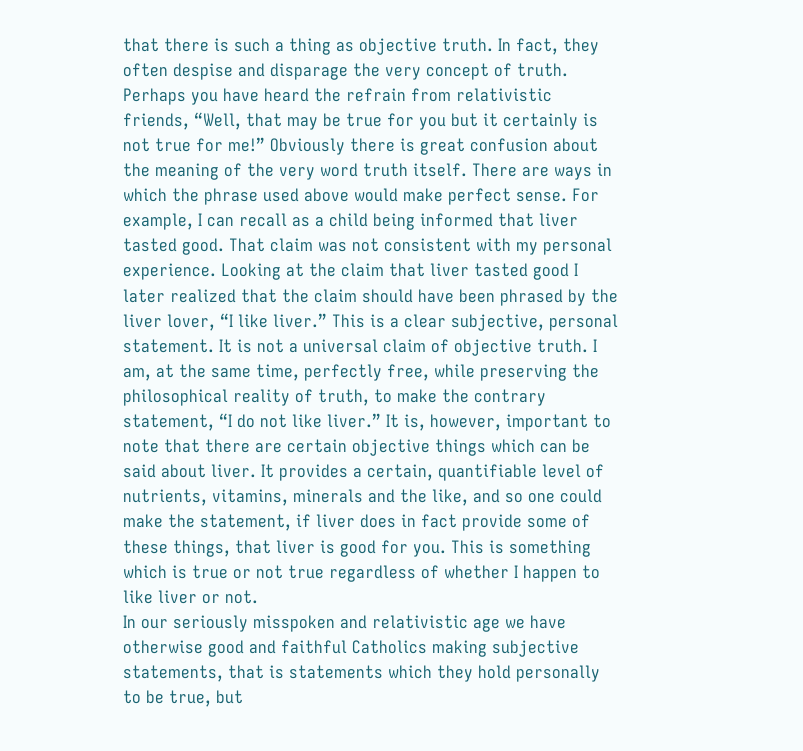that there is such a thing as objective truth. In fact, they often despise and disparage the very concept of truth. Perhaps you have heard the refrain from relativistic friends, “Well, that may be true for you but it certainly is not true for me!” Obviously there is great confusion about the meaning of the very word truth itself. There are ways in which the phrase used above would make perfect sense. For example, I can recall as a child being informed that liver tasted good. That claim was not consistent with my personal experience. Looking at the claim that liver tasted good I later realized that the claim should have been phrased by the liver lover, “I like liver.” This is a clear subjective, personal statement. It is not a universal claim of objective truth. I am, at the same time, perfectly free, while preserving the philosophical reality of truth, to make the contrary statement, “I do not like liver.” It is, however, important to note that there are certain objective things which can be said about liver. It provides a certain, quantifiable level of nutrients, vitamins, minerals and the like, and so one could make the statement, if liver does in fact provide some of these things, that liver is good for you. This is something which is true or not true regardless of whether I happen to like liver or not.
In our seriously misspoken and relativistic age we have otherwise good and faithful Catholics making subjective statements, that is statements which they hold personally to be true, but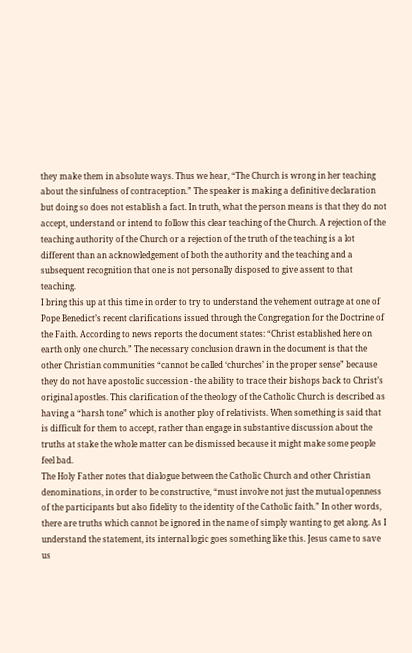they make them in absolute ways. Thus we hear, “The Church is wrong in her teaching about the sinfulness of contraception.” The speaker is making a definitive declaration but doing so does not establish a fact. In truth, what the person means is that they do not accept, understand or intend to follow this clear teaching of the Church. A rejection of the teaching authority of the Church or a rejection of the truth of the teaching is a lot different than an acknowledgement of both the authority and the teaching and a subsequent recognition that one is not personally disposed to give assent to that teaching.
I bring this up at this time in order to try to understand the vehement outrage at one of Pope Benedict’s recent clarifications issued through the Congregation for the Doctrine of the Faith. According to news reports the document states: “Christ established here on earth only one church.” The necessary conclusion drawn in the document is that the other Christian communities “cannot be called ‘churches’ in the proper sense” because they do not have apostolic succession - the ability to trace their bishops back to Christ’s original apostles. This clarification of the theology of the Catholic Church is described as having a “harsh tone” which is another ploy of relativists. When something is said that is difficult for them to accept, rather than engage in substantive discussion about the truths at stake the whole matter can be dismissed because it might make some people feel bad.
The Holy Father notes that dialogue between the Catholic Church and other Christian denominations, in order to be constructive, “must involve not just the mutual openness of the participants but also fidelity to the identity of the Catholic faith.” In other words, there are truths which cannot be ignored in the name of simply wanting to get along. As I understand the statement, its internal logic goes something like this. Jesus came to save us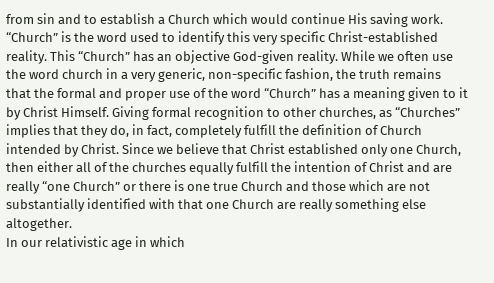from sin and to establish a Church which would continue His saving work. “Church” is the word used to identify this very specific Christ-established reality. This “Church” has an objective God-given reality. While we often use the word church in a very generic, non-specific fashion, the truth remains that the formal and proper use of the word “Church” has a meaning given to it by Christ Himself. Giving formal recognition to other churches, as “Churches” implies that they do, in fact, completely fulfill the definition of Church intended by Christ. Since we believe that Christ established only one Church, then either all of the churches equally fulfill the intention of Christ and are really “one Church” or there is one true Church and those which are not substantially identified with that one Church are really something else altogether.
In our relativistic age in which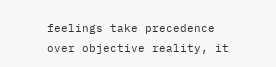feelings take precedence over objective reality, it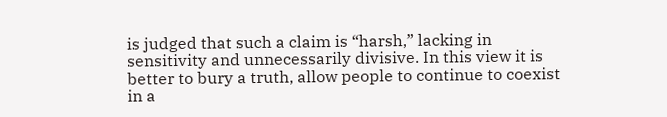is judged that such a claim is “harsh,” lacking in sensitivity and unnecessarily divisive. In this view it is better to bury a truth, allow people to continue to coexist in a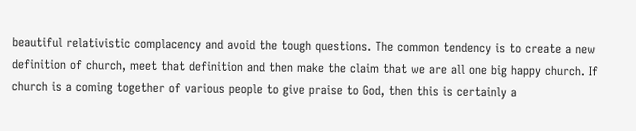beautiful relativistic complacency and avoid the tough questions. The common tendency is to create a new definition of church, meet that definition and then make the claim that we are all one big happy church. If church is a coming together of various people to give praise to God, then this is certainly a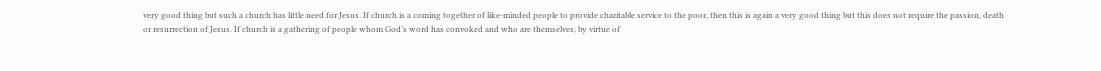very good thing but such a church has little need for Jesus. If church is a coming together of like-minded people to provide charitable service to the poor, then this is again a very good thing but this does not require the passion, death or resurrection of Jesus. If church is a gathering of people whom God’s word has convoked and who are themselves, by virtue of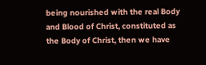being nourished with the real Body and Blood of Christ, constituted as the Body of Christ, then we have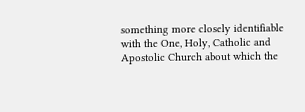something more closely identifiable with the One, Holy, Catholic and Apostolic Church about which the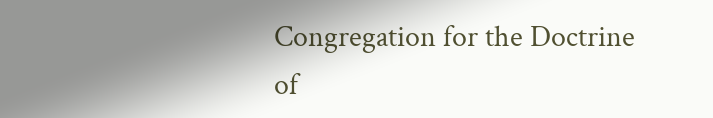Congregation for the Doctrine of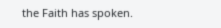the Faith has spoken.